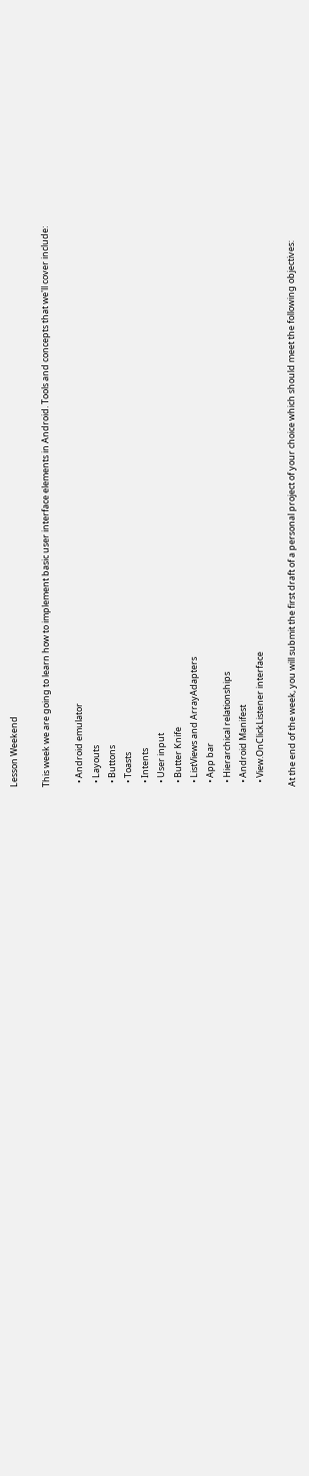Lesson Weekend

This week we are going to learn how to implement basic user interface elements in Android. Tools and concepts that we'll cover include:

  • Android emulator
  • Layouts
  • Buttons
  • Toasts
  • Intents
  • User input
  • Butter Knife
  • ListViews and ArrayAdapters
  • App bar
  • Hierarchical relationships
  • Android Manifest
  • View.OnClickListener interface

At the end of the week, you will submit the first draft of a personal project of your choice which should meet the following objectives: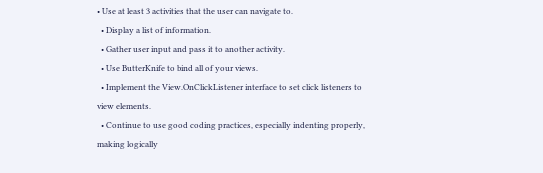• Use at least 3 activities that the user can navigate to.
  • Display a list of information.
  • Gather user input and pass it to another activity.
  • Use ButterKnife to bind all of your views.
  • Implement the View.OnClickListener interface to set click listeners to view elements.
  • Continue to use good coding practices, especially indenting properly, making logically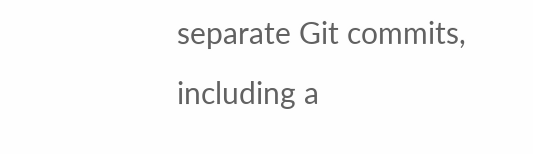separate Git commits, including a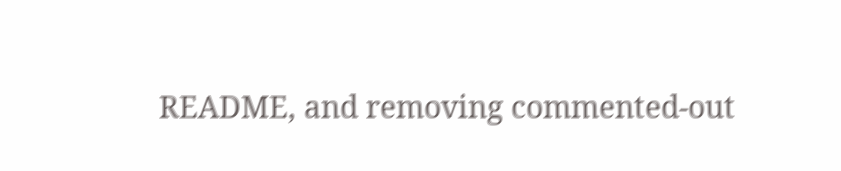README, and removing commented-out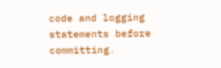code and logging statements before committing.